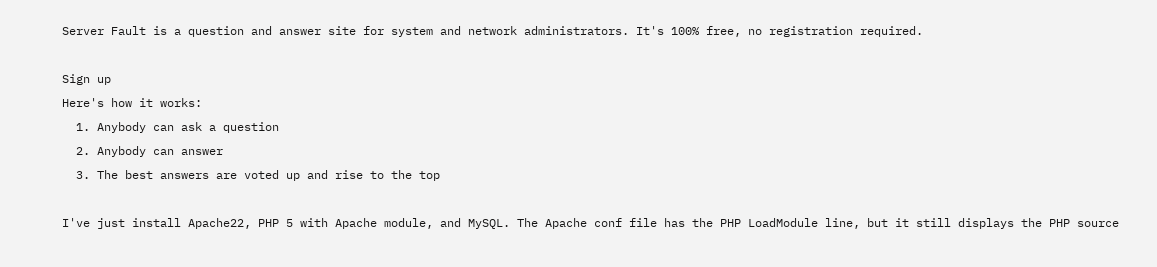Server Fault is a question and answer site for system and network administrators. It's 100% free, no registration required.

Sign up
Here's how it works:
  1. Anybody can ask a question
  2. Anybody can answer
  3. The best answers are voted up and rise to the top

I've just install Apache22, PHP 5 with Apache module, and MySQL. The Apache conf file has the PHP LoadModule line, but it still displays the PHP source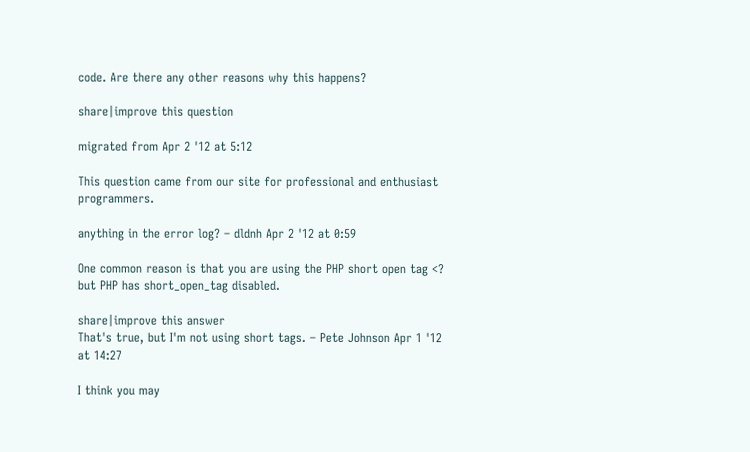code. Are there any other reasons why this happens?

share|improve this question

migrated from Apr 2 '12 at 5:12

This question came from our site for professional and enthusiast programmers.

anything in the error log? – dldnh Apr 2 '12 at 0:59

One common reason is that you are using the PHP short open tag <? but PHP has short_open_tag disabled.

share|improve this answer
That's true, but I'm not using short tags. – Pete Johnson Apr 1 '12 at 14:27

I think you may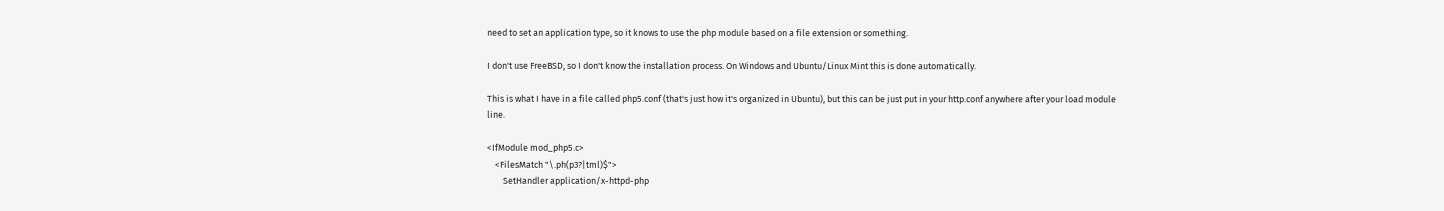need to set an application type, so it knows to use the php module based on a file extension or something.

I don't use FreeBSD, so I don't know the installation process. On Windows and Ubuntu/Linux Mint this is done automatically.

This is what I have in a file called php5.conf (that's just how it's organized in Ubuntu), but this can be just put in your http.conf anywhere after your load module line.

<IfModule mod_php5.c>
    <FilesMatch "\.ph(p3?|tml)$">
        SetHandler application/x-httpd-php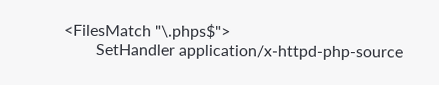<FilesMatch "\.phps$">
        SetHandler application/x-httpd-php-source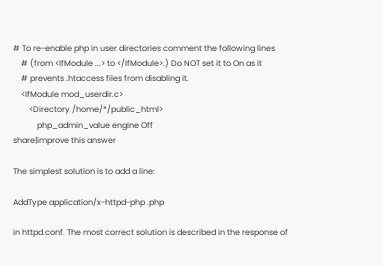# To re-enable php in user directories comment the following lines
    # (from <IfModule ...> to </IfModule>.) Do NOT set it to On as it
    # prevents .htaccess files from disabling it.
    <IfModule mod_userdir.c>
        <Directory /home/*/public_html>
            php_admin_value engine Off
share|improve this answer

The simplest solution is to add a line:

AddType application/x-httpd-php .php

in httpd.conf. The most correct solution is described in the response of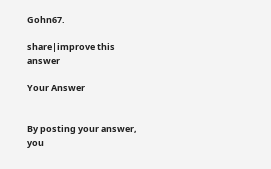Gohn67.

share|improve this answer

Your Answer


By posting your answer, you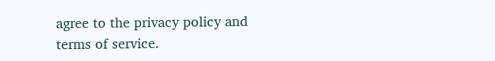agree to the privacy policy and terms of service.